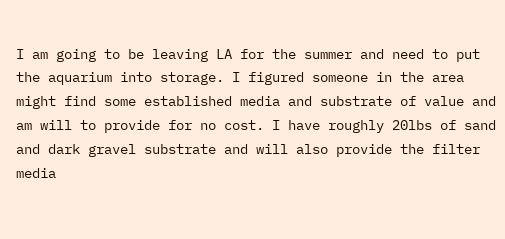I am going to be leaving LA for the summer and need to put the aquarium into storage. I figured someone in the area might find some established media and substrate of value and am will to provide for no cost. I have roughly 20lbs of sand and dark gravel substrate and will also provide the filter media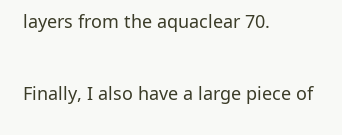layers from the aquaclear 70.

Finally, I also have a large piece of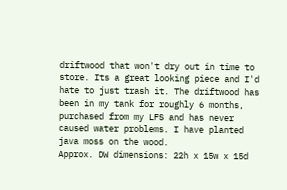driftwood that won't dry out in time to store. Its a great looking piece and I'd hate to just trash it. The driftwood has been in my tank for roughly 6 months, purchased from my LFS and has never caused water problems. I have planted java moss on the wood.
Approx. DW dimensions: 22h x 15w x 15d